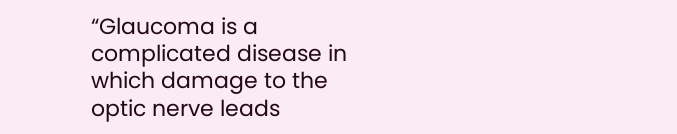“Glaucoma is a complicated disease in which damage to the optic nerve leads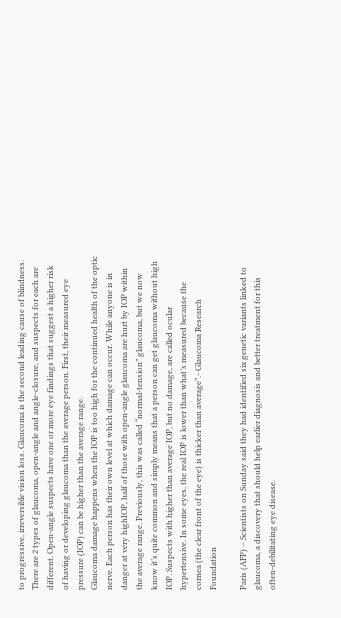to progressive, irreversible vision loss. Glaucoma is the second leading cause of blindness. There are 2 types of glaucoma, open-angle and angle-closure, and suspects for each are different. Open-angle suspects have one or more eye findings that suggest a higher risk of having or developing glaucoma than the average person. First, their measured eye pressure (IOP) can be higher than the average range.
Glaucoma damage happens when the IOP is too high for the continued health of the optic nerve. Each person has their own level at which damage can occur. While anyone is in danger at very highIOP, half of those with open-angle glaucoma are hurt by IOP within the average range. Previously, this was called “normal-tension” glaucoma, but we now know it’s quite common and simply means that a person can get glaucoma without high IOP. Suspects with higher than average IOP, but no damage, are called ocular hypertensive. In some eyes, the real IOP is lower than what’s measured because the cornea (the clear front of the eye) is thicker than average”.- Glaucoma Research Foundation

Paris (AFP) – Scientists on Sunday said they had identified six genetic variants linked to glaucoma, a discovery that should help earlier diagnosis and better treatment for this often-debilitating eye disease.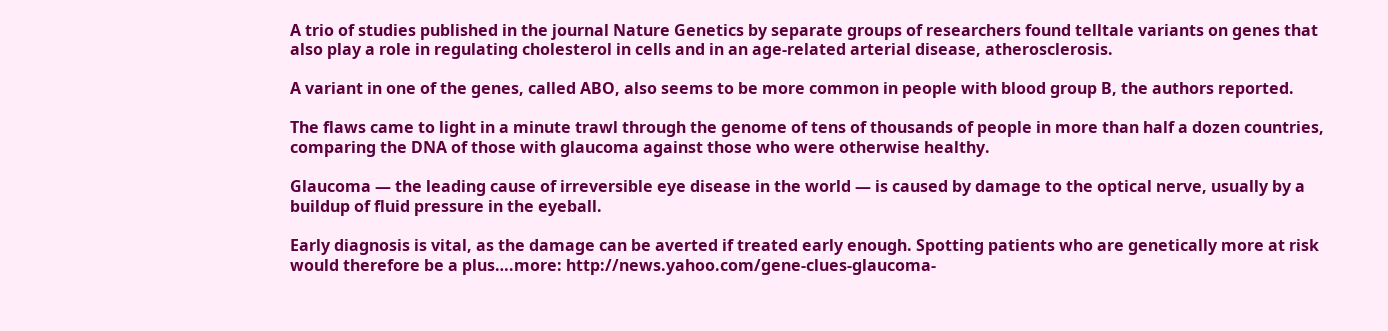A trio of studies published in the journal Nature Genetics by separate groups of researchers found telltale variants on genes that also play a role in regulating cholesterol in cells and in an age-related arterial disease, atherosclerosis.

A variant in one of the genes, called ABO, also seems to be more common in people with blood group B, the authors reported.

The flaws came to light in a minute trawl through the genome of tens of thousands of people in more than half a dozen countries, comparing the DNA of those with glaucoma against those who were otherwise healthy.

Glaucoma — the leading cause of irreversible eye disease in the world — is caused by damage to the optical nerve, usually by a buildup of fluid pressure in the eyeball.

Early diagnosis is vital, as the damage can be averted if treated early enough. Spotting patients who are genetically more at risk would therefore be a plus….more: http://news.yahoo.com/gene-clues-glaucoma-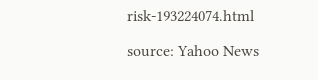risk-193224074.html

source: Yahoo News